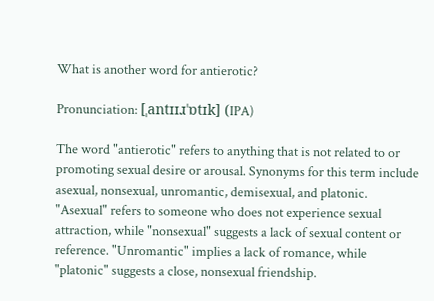What is another word for antierotic?

Pronunciation: [ˌantɪɪɹˈɒtɪk] (IPA)

The word "antierotic" refers to anything that is not related to or promoting sexual desire or arousal. Synonyms for this term include asexual, nonsexual, unromantic, demisexual, and platonic. "Asexual" refers to someone who does not experience sexual attraction, while "nonsexual" suggests a lack of sexual content or reference. "Unromantic" implies a lack of romance, while "platonic" suggests a close, nonsexual friendship.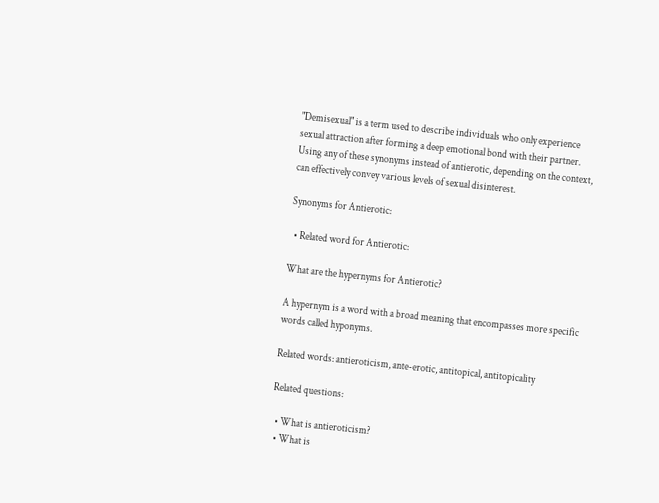"Demisexual" is a term used to describe individuals who only experience sexual attraction after forming a deep emotional bond with their partner. Using any of these synonyms instead of antierotic, depending on the context, can effectively convey various levels of sexual disinterest.

Synonyms for Antierotic:

  • Related word for Antierotic:

What are the hypernyms for Antierotic?

A hypernym is a word with a broad meaning that encompasses more specific words called hyponyms.

Related words: antieroticism, ante-erotic, antitopical, antitopicality

Related questions:

  • What is antieroticism?
  • What is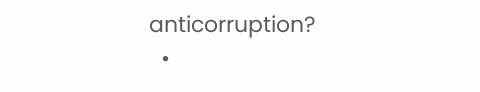anticorruption?
  •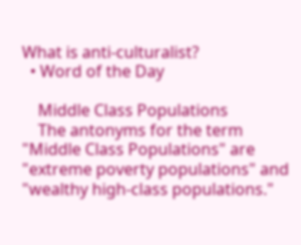What is anti-culturalist?
  • Word of the Day

    Middle Class Populations
    The antonyms for the term "Middle Class Populations" are "extreme poverty populations" and "wealthy high-class populations."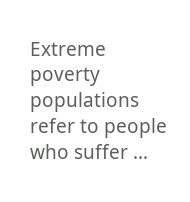Extreme poverty populations refer to people who suffer ...